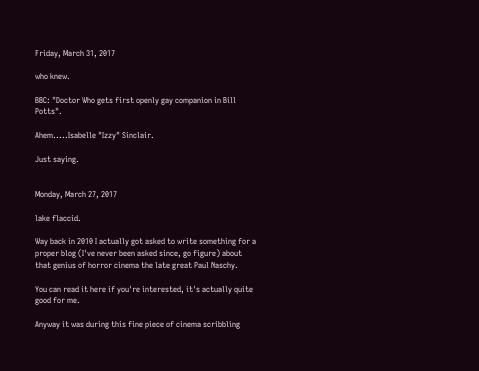Friday, March 31, 2017

who knew.

BBC: "Doctor Who gets first openly gay companion in Bill Potts".

Ahem.....Isabelle "Izzy" Sinclair.

Just saying.


Monday, March 27, 2017

lake flaccid.

Way back in 2010 I actually got asked to write something for a proper blog (I've never been asked since, go figure) about that genius of horror cinema the late great Paul Naschy.

You can read it here if you're interested, it's actually quite good for me.

Anyway it was during this fine piece of cinema scribbling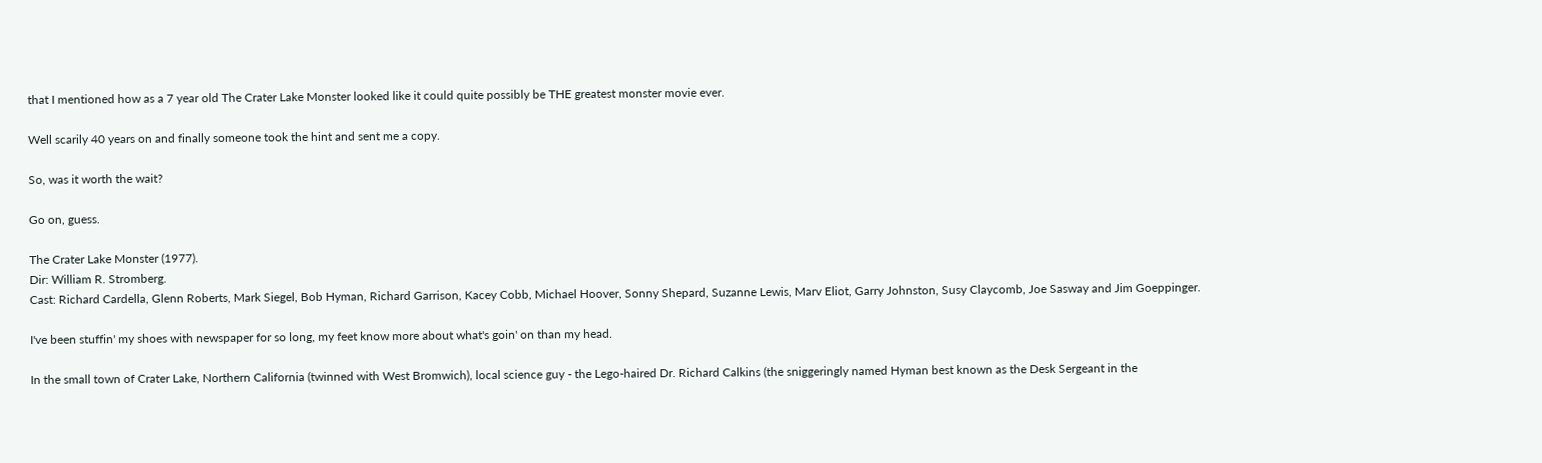that I mentioned how as a 7 year old The Crater Lake Monster looked like it could quite possibly be THE greatest monster movie ever.

Well scarily 40 years on and finally someone took the hint and sent me a copy.

So, was it worth the wait?

Go on, guess.

The Crater Lake Monster (1977).
Dir: William R. Stromberg.
Cast: Richard Cardella, Glenn Roberts, Mark Siegel, Bob Hyman, Richard Garrison, Kacey Cobb, Michael Hoover, Sonny Shepard, Suzanne Lewis, Marv Eliot, Garry Johnston, Susy Claycomb, Joe Sasway and Jim Goeppinger.

I've been stuffin' my shoes with newspaper for so long, my feet know more about what's goin' on than my head.

In the small town of Crater Lake, Northern California (twinned with West Bromwich), local science guy - the Lego-haired Dr. Richard Calkins (the sniggeringly named Hyman best known as the Desk Sergeant in the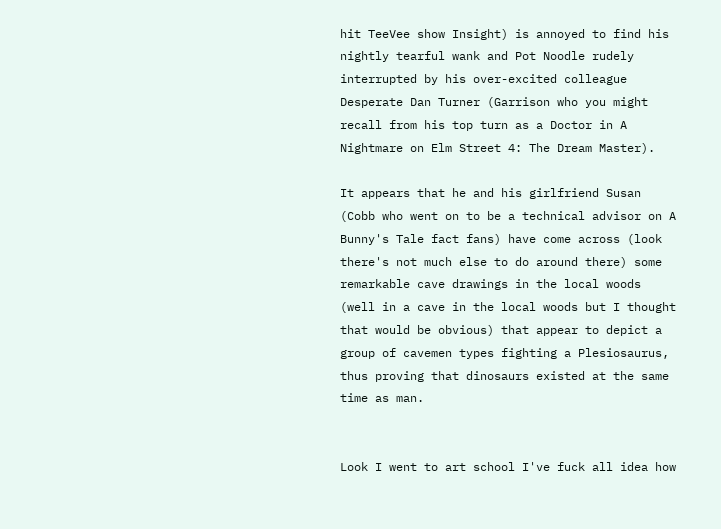hit TeeVee show Insight) is annoyed to find his nightly tearful wank and Pot Noodle rudely interrupted by his over-excited colleague Desperate Dan Turner (Garrison who you might recall from his top turn as a Doctor in A Nightmare on Elm Street 4: The Dream Master).

It appears that he and his girlfriend Susan (Cobb who went on to be a technical advisor on A Bunny's Tale fact fans) have come across (look there's not much else to do around there) some remarkable cave drawings in the local woods (well in a cave in the local woods but I thought that would be obvious) that appear to depict a group of cavemen types fighting a Plesiosaurus, thus proving that dinosaurs existed at the same time as man.


Look I went to art school I've fuck all idea how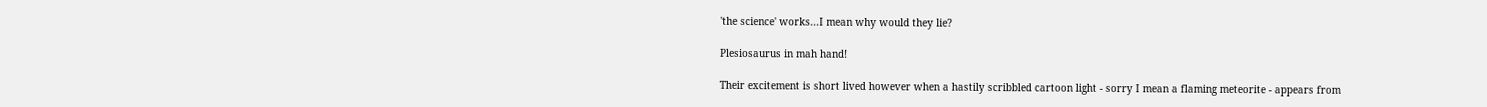'the science' works...I mean why would they lie?

Plesiosaurus in mah hand!

Their excitement is short lived however when a hastily scribbled cartoon light - sorry I mean a flaming meteorite - appears from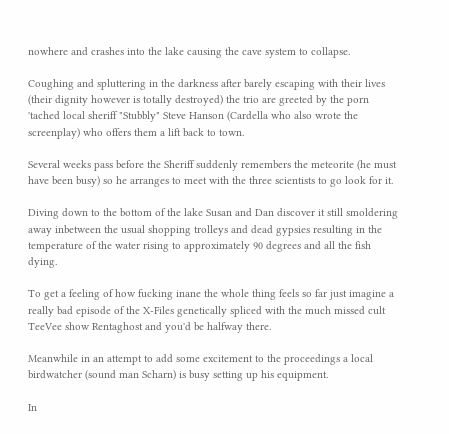nowhere and crashes into the lake causing the cave system to collapse.

Coughing and spluttering in the darkness after barely escaping with their lives (their dignity however is totally destroyed) the trio are greeted by the porn 'tached local sheriff "Stubbly" Steve Hanson (Cardella who also wrote the screenplay) who offers them a lift back to town.

Several weeks pass before the Sheriff suddenly remembers the meteorite (he must have been busy) so he arranges to meet with the three scientists to go look for it.

Diving down to the bottom of the lake Susan and Dan discover it still smoldering away inbetween the usual shopping trolleys and dead gypsies resulting in the temperature of the water rising to approximately 90 degrees and all the fish dying.

To get a feeling of how fucking inane the whole thing feels so far just imagine a really bad episode of the X-Files genetically spliced with the much missed cult TeeVee show Rentaghost and you'd be halfway there.

Meanwhile in an attempt to add some excitement to the proceedings a local birdwatcher (sound man Scharn) is busy setting up his equipment.

In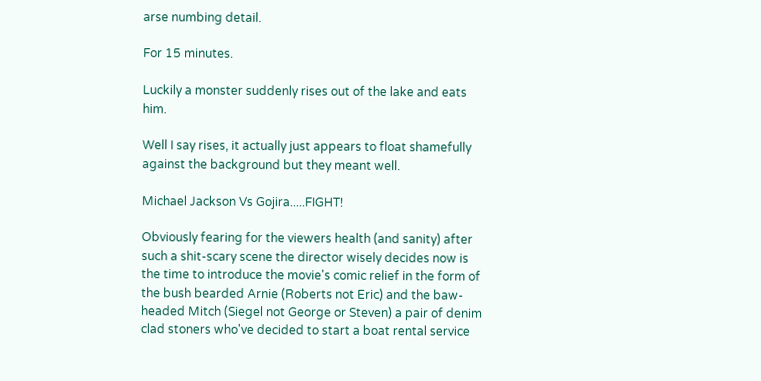arse numbing detail.

For 15 minutes.

Luckily a monster suddenly rises out of the lake and eats him.

Well I say rises, it actually just appears to float shamefully against the background but they meant well.

Michael Jackson Vs Gojira.....FIGHT!

Obviously fearing for the viewers health (and sanity) after such a shit-scary scene the director wisely decides now is the time to introduce the movie's comic relief in the form of the bush bearded Arnie (Roberts not Eric) and the baw-headed Mitch (Siegel not George or Steven) a pair of denim clad stoners who've decided to start a boat rental service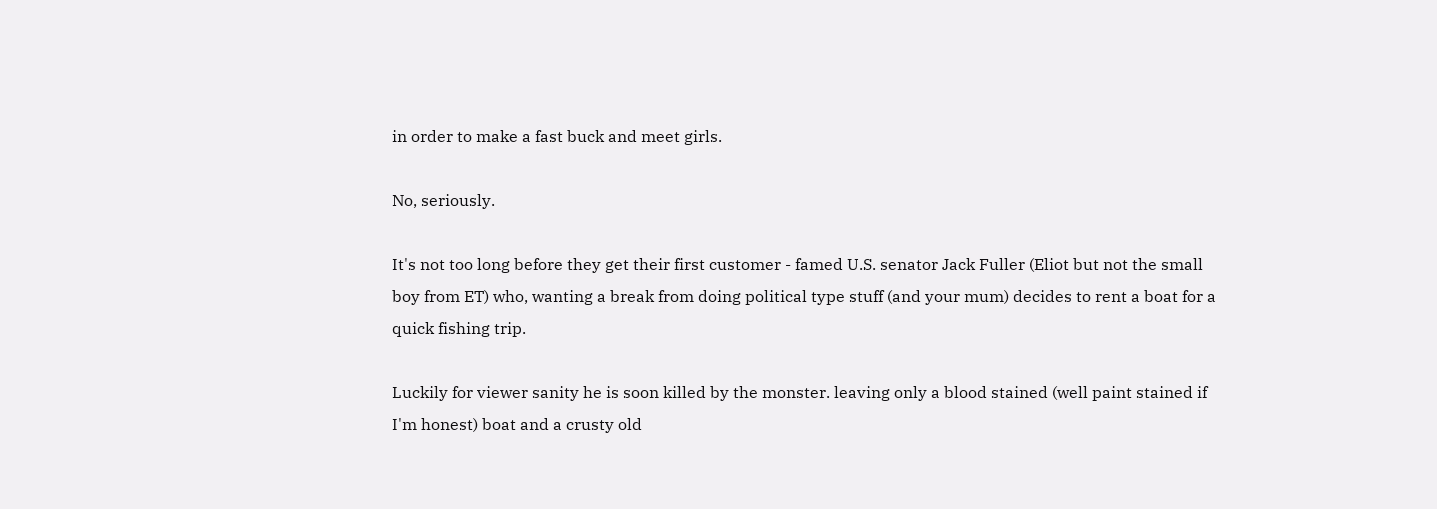in order to make a fast buck and meet girls.

No, seriously.

It's not too long before they get their first customer - famed U.S. senator Jack Fuller (Eliot but not the small boy from ET) who, wanting a break from doing political type stuff (and your mum) decides to rent a boat for a quick fishing trip.

Luckily for viewer sanity he is soon killed by the monster. leaving only a blood stained (well paint stained if I'm honest) boat and a crusty old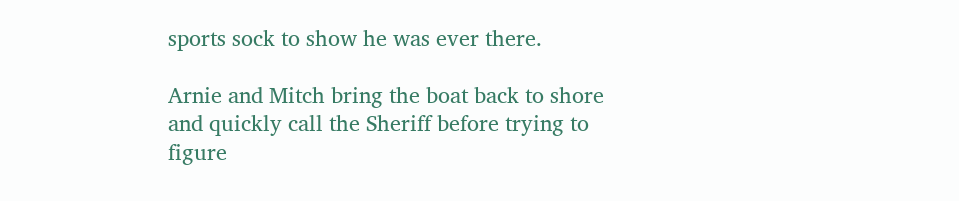sports sock to show he was ever there.

Arnie and Mitch bring the boat back to shore and quickly call the Sheriff before trying to figure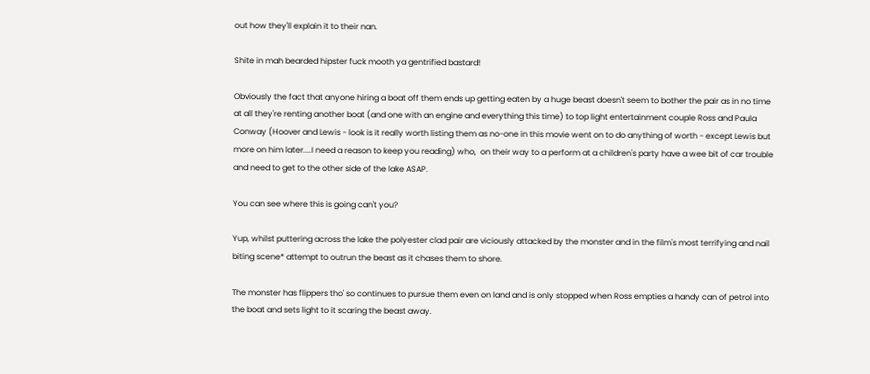out how they'll explain it to their nan.

Shite in mah bearded hipster fuck mooth ya gentrified bastard!

Obviously the fact that anyone hiring a boat off them ends up getting eaten by a huge beast doesn't seem to bother the pair as in no time at all they're renting another boat (and one with an engine and everything this time) to top light entertainment couple Ross and Paula Conway (Hoover and Lewis - look is it really worth listing them as no-one in this movie went on to do anything of worth - except Lewis but more on him later....I need a reason to keep you reading) who,  on their way to a perform at a children's party have a wee bit of car trouble and need to get to the other side of the lake ASAP.

You can see where this is going can't you?

Yup, whilst puttering across the lake the polyester clad pair are viciously attacked by the monster and in the film's most terrifying and nail biting scene* attempt to outrun the beast as it chases them to shore.

The monster has flippers tho' so continues to pursue them even on land and is only stopped when Ross empties a handy can of petrol into the boat and sets light to it scaring the beast away.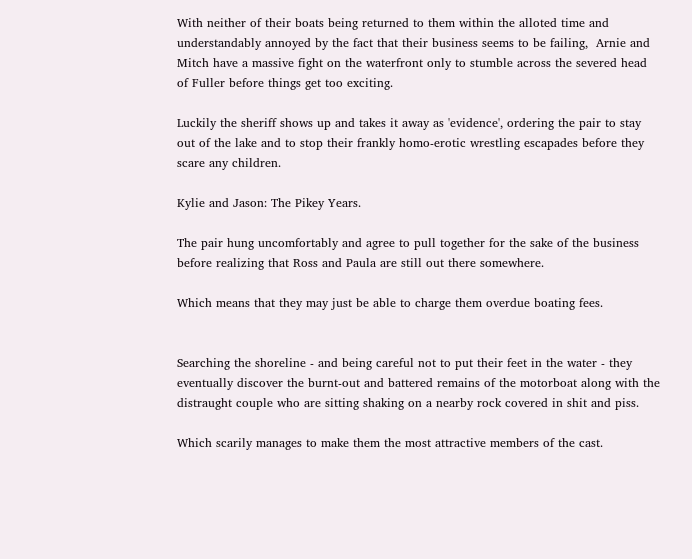With neither of their boats being returned to them within the alloted time and understandably annoyed by the fact that their business seems to be failing,  Arnie and Mitch have a massive fight on the waterfront only to stumble across the severed head of Fuller before things get too exciting.

Luckily the sheriff shows up and takes it away as 'evidence', ordering the pair to stay out of the lake and to stop their frankly homo-erotic wrestling escapades before they scare any children.

Kylie and Jason: The Pikey Years.

The pair hung uncomfortably and agree to pull together for the sake of the business before realizing that Ross and Paula are still out there somewhere.

Which means that they may just be able to charge them overdue boating fees.


Searching the shoreline - and being careful not to put their feet in the water - they eventually discover the burnt-out and battered remains of the motorboat along with the distraught couple who are sitting shaking on a nearby rock covered in shit and piss.

Which scarily manages to make them the most attractive members of the cast.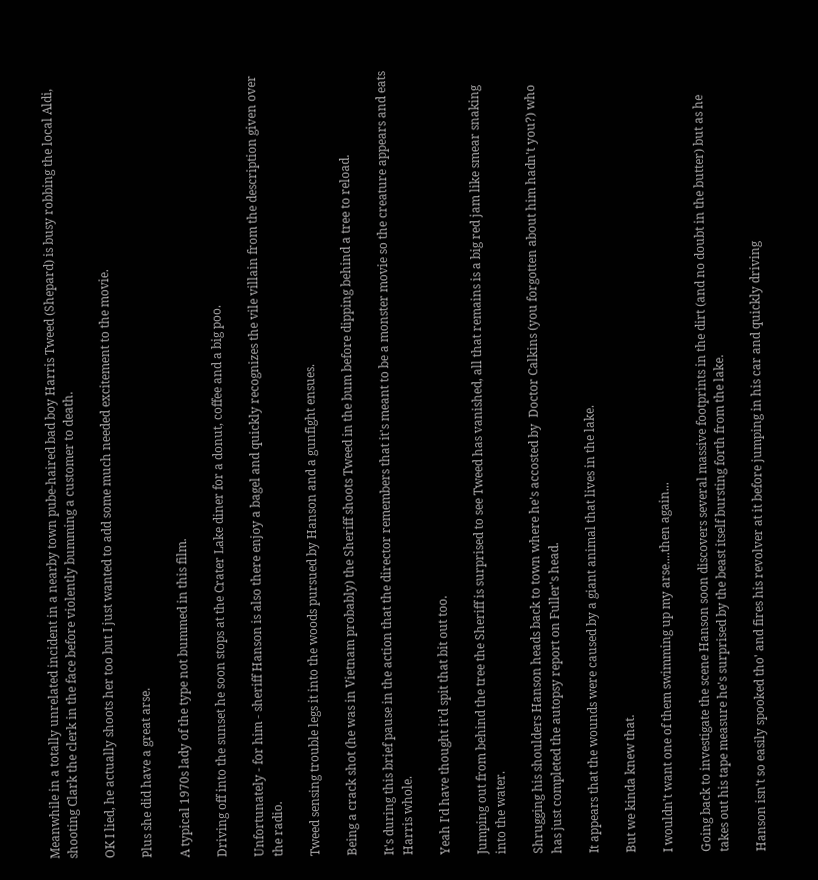Meanwhile in a totally unrelated incident in a nearby town pube-haired bad boy Harris Tweed (Shepard) is busy robbing the local Aldi, shooting Clark the clerk in the face before violently bumming a customer to death.

OK I lied, he actually shoots her too but I just wanted to add some much needed excitement to the movie.

Plus she did have a great arse.

A typical 1970s lady of the type not bummed in this film.

Driving off into the sunset he soon stops at the Crater Lake diner for a donut, coffee and a big poo.

Unfortunately - for him - sheriff Hanson is also there enjoy a bagel and quickly recognizes the vile villain from the description given over the radio.

Tweed sensing trouble legs it into the woods pursued by Hanson and a gunfight ensues.

Being a crack shot (he was in Vietnam probably) the Sheriff shoots Tweed in the bum before dipping behind a tree to reload.

It's during this brief pause in the action that the director remembers that it's meant to be a monster movie so the creature appears and eats Harris whole.

Yeah I'd have thought it'd spit that bit out too.

Jumping out from behind the tree the Sheriff is surprised to see Tweed has vanished, all that remains is a big red jam like smear snaking into the water.

Shrugging his shoulders Hanson heads back to town where he's accosted by  Doctor Calkins (you forgotten about him hadn't you?) who has just completed the autopsy report on Fuller's head.

It appears that the wounds were caused by a giant animal that lives in the lake.

But we kinda knew that.

I wouldn't want one of them swimming up my arse....then again...

Going back to investigate the scene Hanson soon discovers several massive footprints in the dirt (and no doubt in the butter) but as he takes out his tape measure he's surprised by the beast itself bursting forth from the lake.

Hanson isn't so easily spooked tho' and fires his revolver at it before jumping in his car and quickly driving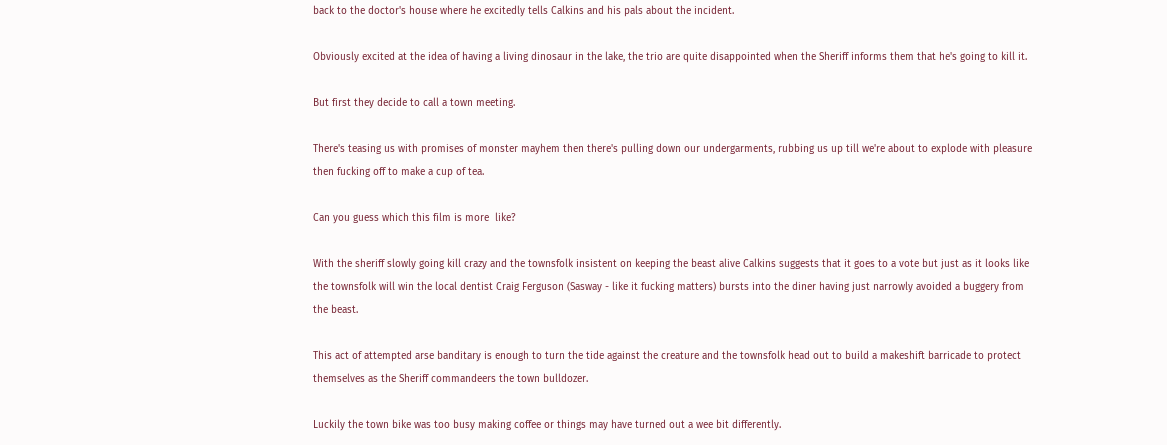back to the doctor's house where he excitedly tells Calkins and his pals about the incident.

Obviously excited at the idea of having a living dinosaur in the lake, the trio are quite disappointed when the Sheriff informs them that he's going to kill it.

But first they decide to call a town meeting.

There's teasing us with promises of monster mayhem then there's pulling down our undergarments, rubbing us up till we're about to explode with pleasure then fucking off to make a cup of tea.

Can you guess which this film is more  like?

With the sheriff slowly going kill crazy and the townsfolk insistent on keeping the beast alive Calkins suggests that it goes to a vote but just as it looks like the townsfolk will win the local dentist Craig Ferguson (Sasway - like it fucking matters) bursts into the diner having just narrowly avoided a buggery from the beast.

This act of attempted arse banditary is enough to turn the tide against the creature and the townsfolk head out to build a makeshift barricade to protect themselves as the Sheriff commandeers the town bulldozer.

Luckily the town bike was too busy making coffee or things may have turned out a wee bit differently.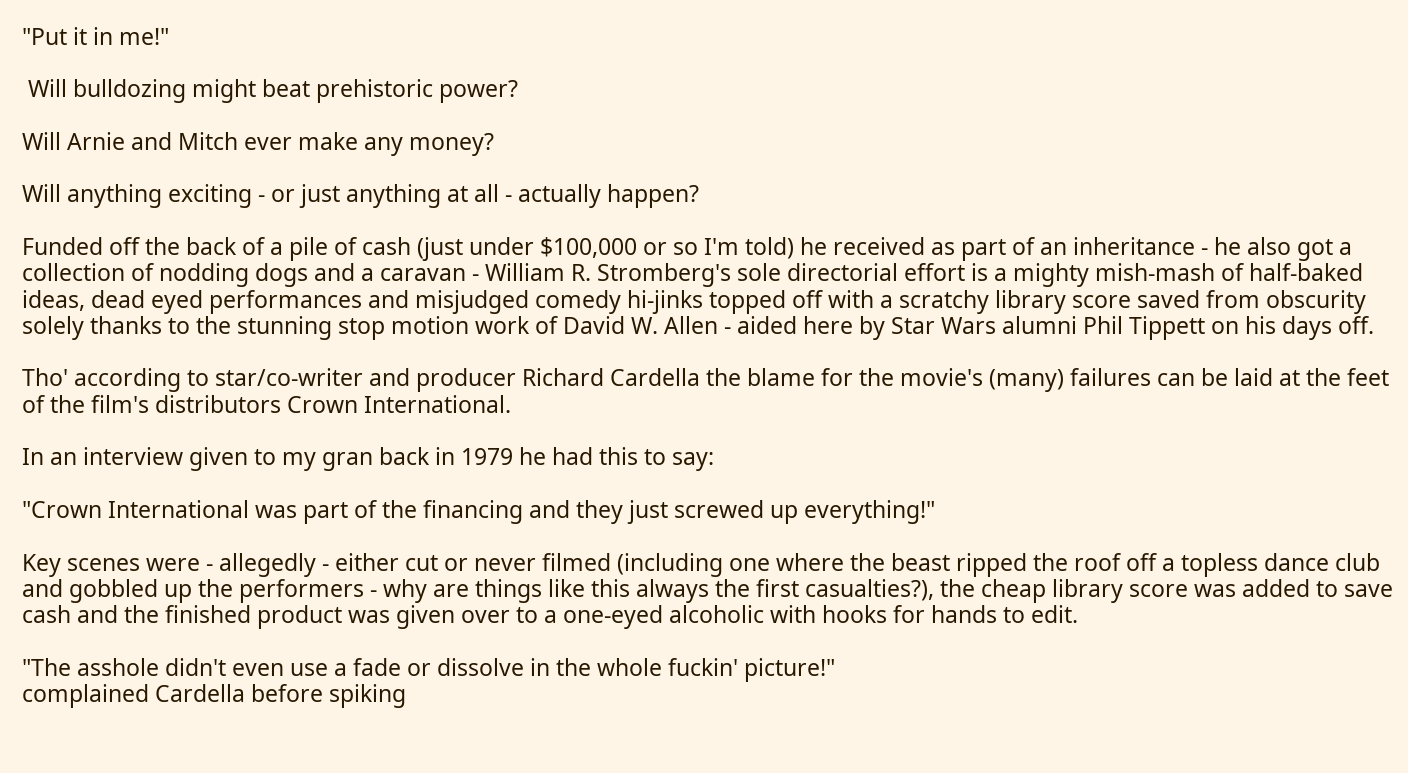"Put it in me!"

 Will bulldozing might beat prehistoric power?

Will Arnie and Mitch ever make any money?

Will anything exciting - or just anything at all - actually happen?

Funded off the back of a pile of cash (just under $100,000 or so I'm told) he received as part of an inheritance - he also got a collection of nodding dogs and a caravan - William R. Stromberg's sole directorial effort is a mighty mish-mash of half-baked ideas, dead eyed performances and misjudged comedy hi-jinks topped off with a scratchy library score saved from obscurity solely thanks to the stunning stop motion work of David W. Allen - aided here by Star Wars alumni Phil Tippett on his days off.

Tho' according to star/co-writer and producer Richard Cardella the blame for the movie's (many) failures can be laid at the feet of the film's distributors Crown International.

In an interview given to my gran back in 1979 he had this to say:

"Crown International was part of the financing and they just screwed up everything!"

Key scenes were - allegedly - either cut or never filmed (including one where the beast ripped the roof off a topless dance club and gobbled up the performers - why are things like this always the first casualties?), the cheap library score was added to save cash and the finished product was given over to a one-eyed alcoholic with hooks for hands to edit.

"The asshole didn't even use a fade or dissolve in the whole fuckin' picture!"
complained Cardella before spiking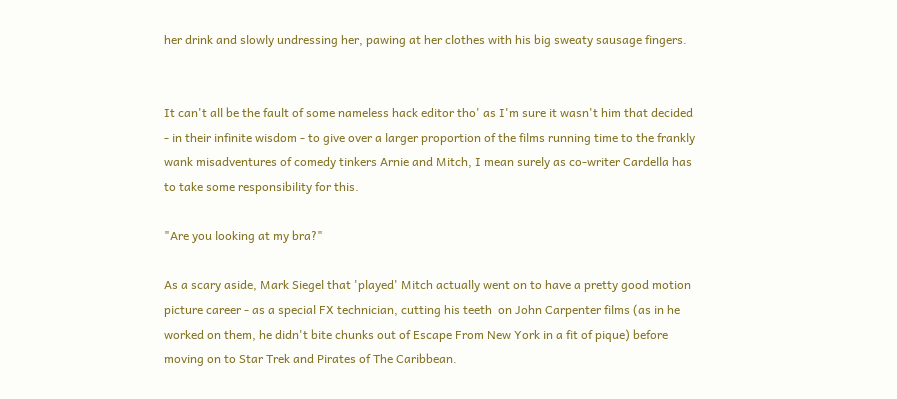her drink and slowly undressing her, pawing at her clothes with his big sweaty sausage fingers.


It can't all be the fault of some nameless hack editor tho' as I'm sure it wasn't him that decided - in their infinite wisdom - to give over a larger proportion of the films running time to the frankly wank misadventures of comedy tinkers Arnie and Mitch, I mean surely as co-writer Cardella has to take some responsibility for this.

"Are you looking at my bra?"

As a scary aside, Mark Siegel that 'played' Mitch actually went on to have a pretty good motion picture career - as a special FX technician, cutting his teeth  on John Carpenter films (as in he worked on them, he didn't bite chunks out of Escape From New York in a fit of pique) before moving on to Star Trek and Pirates of The Caribbean.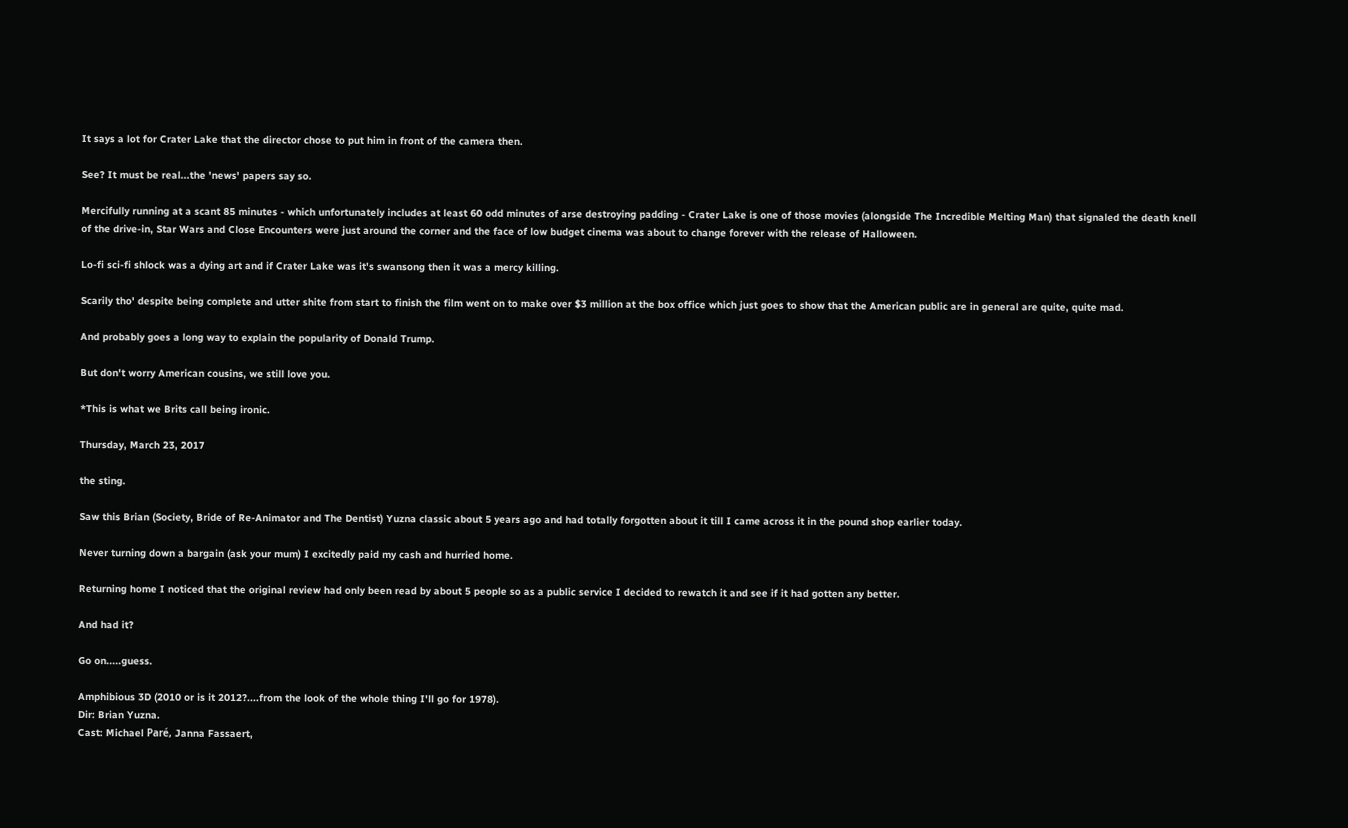It says a lot for Crater Lake that the director chose to put him in front of the camera then.

See? It must be real...the 'news' papers say so.

Mercifully running at a scant 85 minutes - which unfortunately includes at least 60 odd minutes of arse destroying padding - Crater Lake is one of those movies (alongside The Incredible Melting Man) that signaled the death knell of the drive-in, Star Wars and Close Encounters were just around the corner and the face of low budget cinema was about to change forever with the release of Halloween.

Lo-fi sci-fi shlock was a dying art and if Crater Lake was it's swansong then it was a mercy killing.

Scarily tho' despite being complete and utter shite from start to finish the film went on to make over $3 million at the box office which just goes to show that the American public are in general are quite, quite mad.

And probably goes a long way to explain the popularity of Donald Trump.

But don't worry American cousins, we still love you.

*This is what we Brits call being ironic.

Thursday, March 23, 2017

the sting.

Saw this Brian (Society, Bride of Re-Animator and The Dentist) Yuzna classic about 5 years ago and had totally forgotten about it till I came across it in the pound shop earlier today.

Never turning down a bargain (ask your mum) I excitedly paid my cash and hurried home.

Returning home I noticed that the original review had only been read by about 5 people so as a public service I decided to rewatch it and see if it had gotten any better.

And had it?

Go on.....guess.

Amphibious 3D (2010 or is it 2012?....from the look of the whole thing I'll go for 1978).
Dir: Brian Yuzna.
Cast: Michael Paré, Janna Fassaert,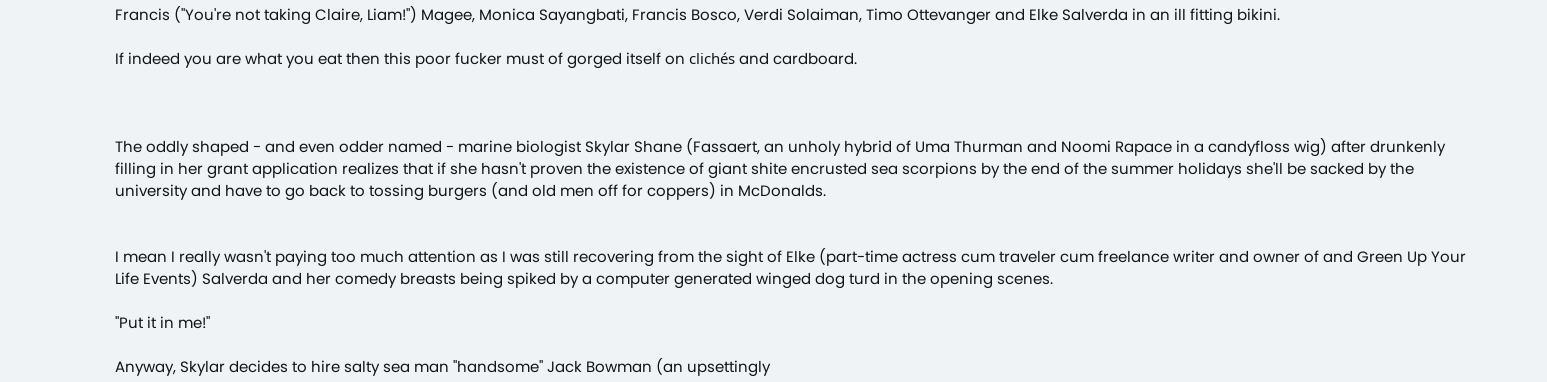Francis ("You're not taking Claire, Liam!") Magee, Monica Sayangbati, Francis Bosco, Verdi Solaiman, Timo Ottevanger and Elke Salverda in an ill fitting bikini.

If indeed you are what you eat then this poor fucker must of gorged itself on clichés and cardboard.



The oddly shaped - and even odder named - marine biologist Skylar Shane (Fassaert, an unholy hybrid of Uma Thurman and Noomi Rapace in a candyfloss wig) after drunkenly filling in her grant application realizes that if she hasn't proven the existence of giant shite encrusted sea scorpions by the end of the summer holidays she'll be sacked by the university and have to go back to tossing burgers (and old men off for coppers) in McDonalds.


I mean I really wasn't paying too much attention as I was still recovering from the sight of Elke (part-time actress cum traveler cum freelance writer and owner of and Green Up Your Life Events) Salverda and her comedy breasts being spiked by a computer generated winged dog turd in the opening scenes.

"Put it in me!"

Anyway, Skylar decides to hire salty sea man "handsome" Jack Bowman (an upsettingly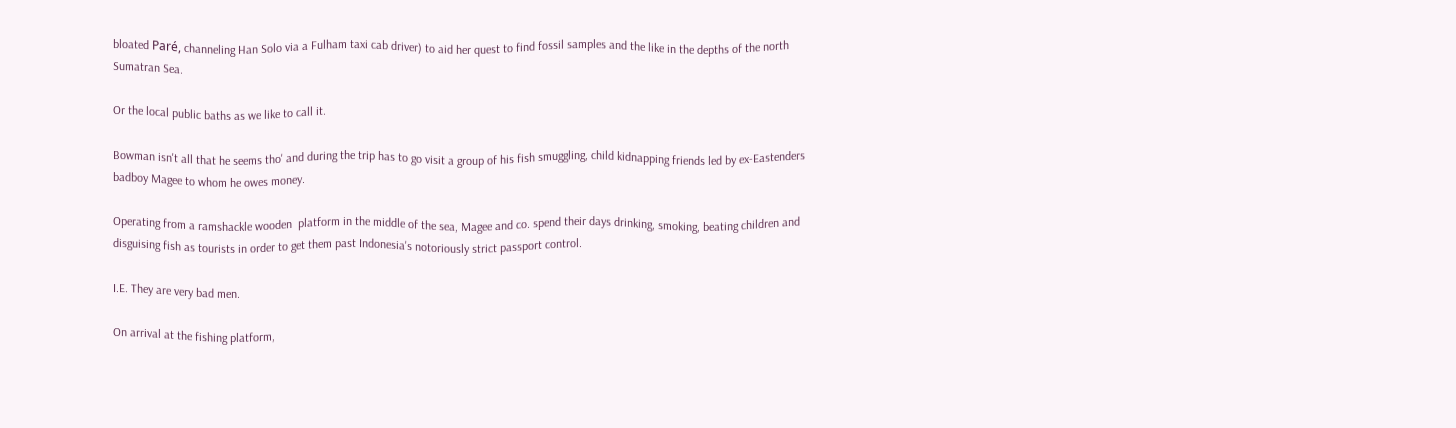bloated Paré, channeling Han Solo via a Fulham taxi cab driver) to aid her quest to find fossil samples and the like in the depths of the north Sumatran Sea.

Or the local public baths as we like to call it.

Bowman isn't all that he seems tho' and during the trip has to go visit a group of his fish smuggling, child kidnapping friends led by ex-Eastenders badboy Magee to whom he owes money.

Operating from a ramshackle wooden  platform in the middle of the sea, Magee and co. spend their days drinking, smoking, beating children and disguising fish as tourists in order to get them past Indonesia's notoriously strict passport control.

I.E. They are very bad men.

On arrival at the fishing platform,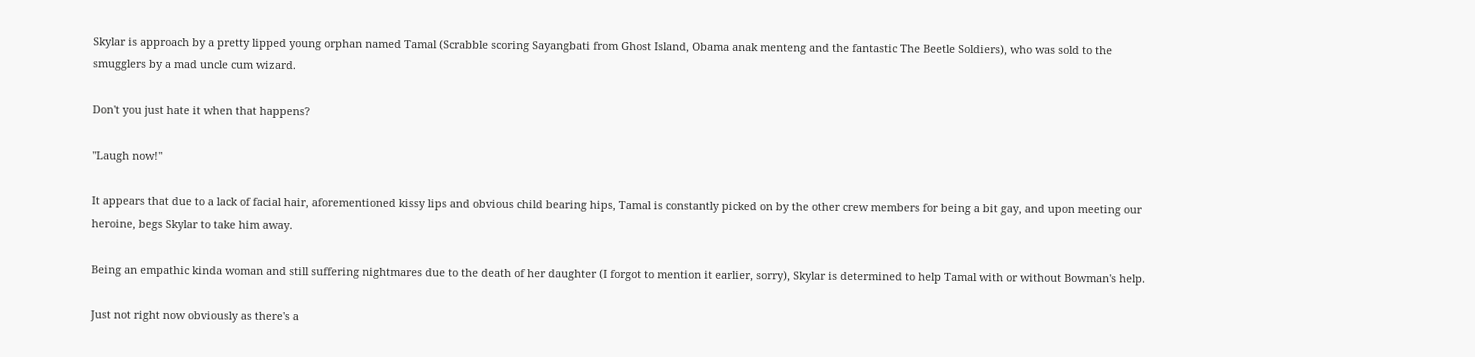Skylar is approach by a pretty lipped young orphan named Tamal (Scrabble scoring Sayangbati from Ghost Island, Obama anak menteng and the fantastic The Beetle Soldiers), who was sold to the smugglers by a mad uncle cum wizard.

Don't you just hate it when that happens?

"Laugh now!"

It appears that due to a lack of facial hair, aforementioned kissy lips and obvious child bearing hips, Tamal is constantly picked on by the other crew members for being a bit gay, and upon meeting our heroine, begs Skylar to take him away.

Being an empathic kinda woman and still suffering nightmares due to the death of her daughter (I forgot to mention it earlier, sorry), Skylar is determined to help Tamal with or without Bowman's help.

Just not right now obviously as there's a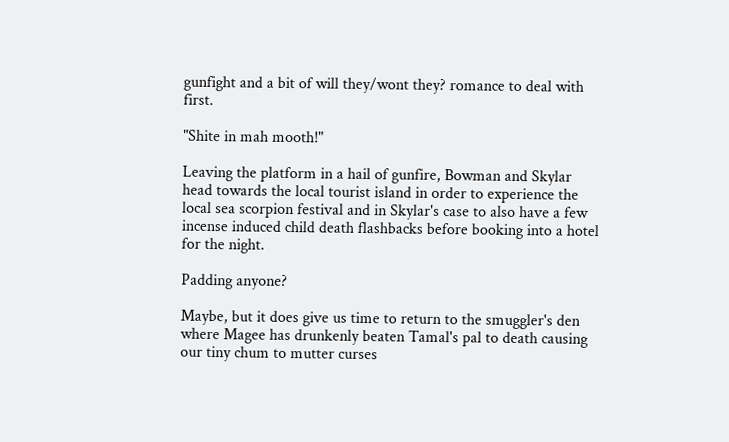gunfight and a bit of will they/wont they? romance to deal with first.

"Shite in mah mooth!"

Leaving the platform in a hail of gunfire, Bowman and Skylar head towards the local tourist island in order to experience the local sea scorpion festival and in Skylar's case to also have a few incense induced child death flashbacks before booking into a hotel for the night.

Padding anyone?

Maybe, but it does give us time to return to the smuggler's den where Magee has drunkenly beaten Tamal's pal to death causing our tiny chum to mutter curses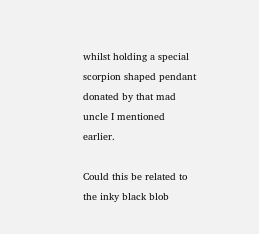whilst holding a special scorpion shaped pendant donated by that mad uncle I mentioned earlier.

Could this be related to the inky black blob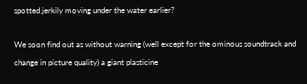spotted jerkily moving under the water earlier?

We soon find out as without warning (well except for the ominous soundtrack and change in picture quality) a giant plasticine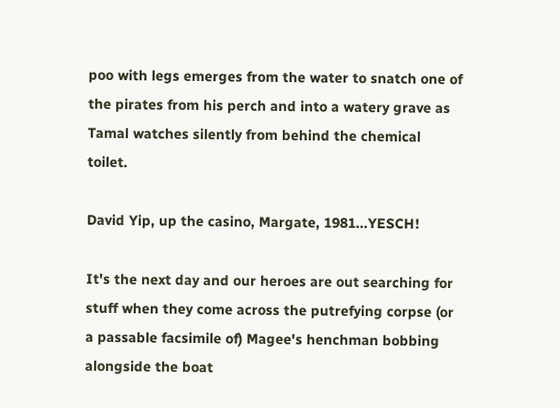poo with legs emerges from the water to snatch one of the pirates from his perch and into a watery grave as Tamal watches silently from behind the chemical toilet.

David Yip, up the casino, Margate, 1981...YESCH!

It's the next day and our heroes are out searching for stuff when they come across the putrefying corpse (or a passable facsimile of) Magee's henchman bobbing alongside the boat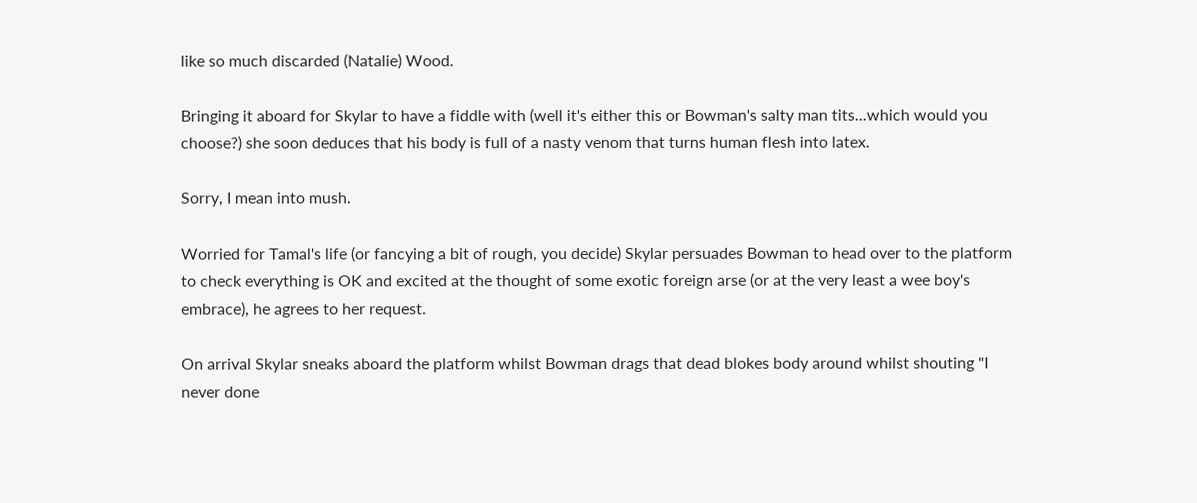like so much discarded (Natalie) Wood.

Bringing it aboard for Skylar to have a fiddle with (well it's either this or Bowman's salty man tits...which would you choose?) she soon deduces that his body is full of a nasty venom that turns human flesh into latex.

Sorry, I mean into mush.

Worried for Tamal's life (or fancying a bit of rough, you decide) Skylar persuades Bowman to head over to the platform to check everything is OK and excited at the thought of some exotic foreign arse (or at the very least a wee boy's embrace), he agrees to her request.

On arrival Skylar sneaks aboard the platform whilst Bowman drags that dead blokes body around whilst shouting "I never done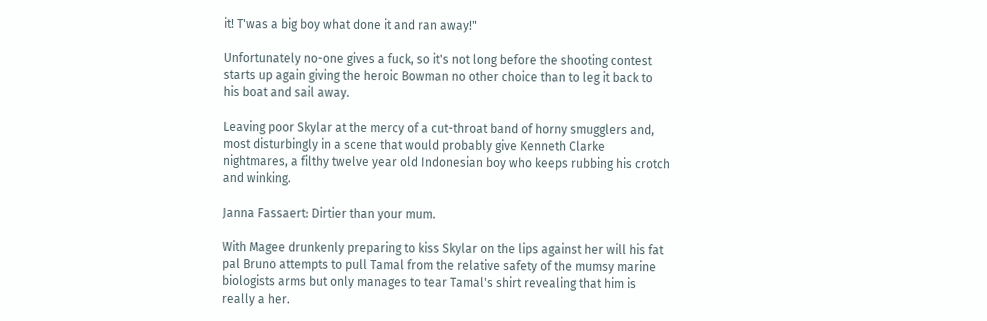it! T'was a big boy what done it and ran away!"

Unfortunately no-one gives a fuck, so it's not long before the shooting contest starts up again giving the heroic Bowman no other choice than to leg it back to his boat and sail away.

Leaving poor Skylar at the mercy of a cut-throat band of horny smugglers and, most disturbingly in a scene that would probably give Kenneth Clarke nightmares, a filthy twelve year old Indonesian boy who keeps rubbing his crotch and winking.

Janna Fassaert: Dirtier than your mum.

With Magee drunkenly preparing to kiss Skylar on the lips against her will his fat pal Bruno attempts to pull Tamal from the relative safety of the mumsy marine biologists arms but only manages to tear Tamal's shirt revealing that him is really a her.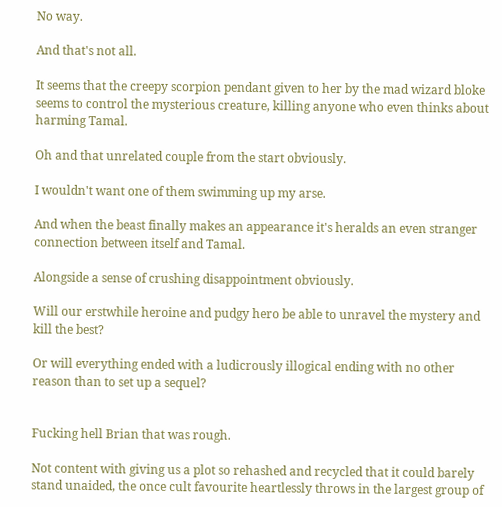No way.

And that's not all.

It seems that the creepy scorpion pendant given to her by the mad wizard bloke seems to control the mysterious creature, killing anyone who even thinks about harming Tamal.

Oh and that unrelated couple from the start obviously.

I wouldn't want one of them swimming up my arse.

And when the beast finally makes an appearance it's heralds an even stranger connection between itself and Tamal.

Alongside a sense of crushing disappointment obviously.

Will our erstwhile heroine and pudgy hero be able to unravel the mystery and kill the best?

Or will everything ended with a ludicrously illogical ending with no other reason than to set up a sequel?


Fucking hell Brian that was rough.

Not content with giving us a plot so rehashed and recycled that it could barely stand unaided, the once cult favourite heartlessly throws in the largest group of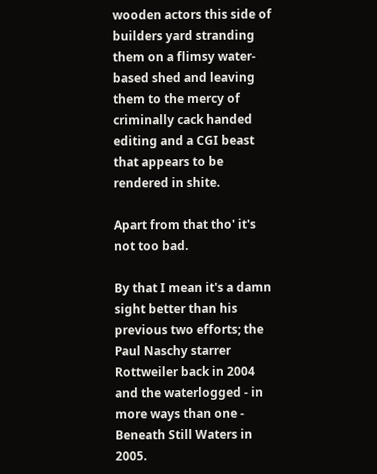wooden actors this side of builders yard stranding them on a flimsy water-based shed and leaving them to the mercy of criminally cack handed editing and a CGI beast that appears to be rendered in shite.

Apart from that tho' it's not too bad.

By that I mean it's a damn sight better than his previous two efforts; the Paul Naschy starrer Rottweiler back in 2004 and the waterlogged - in more ways than one - Beneath Still Waters in 2005.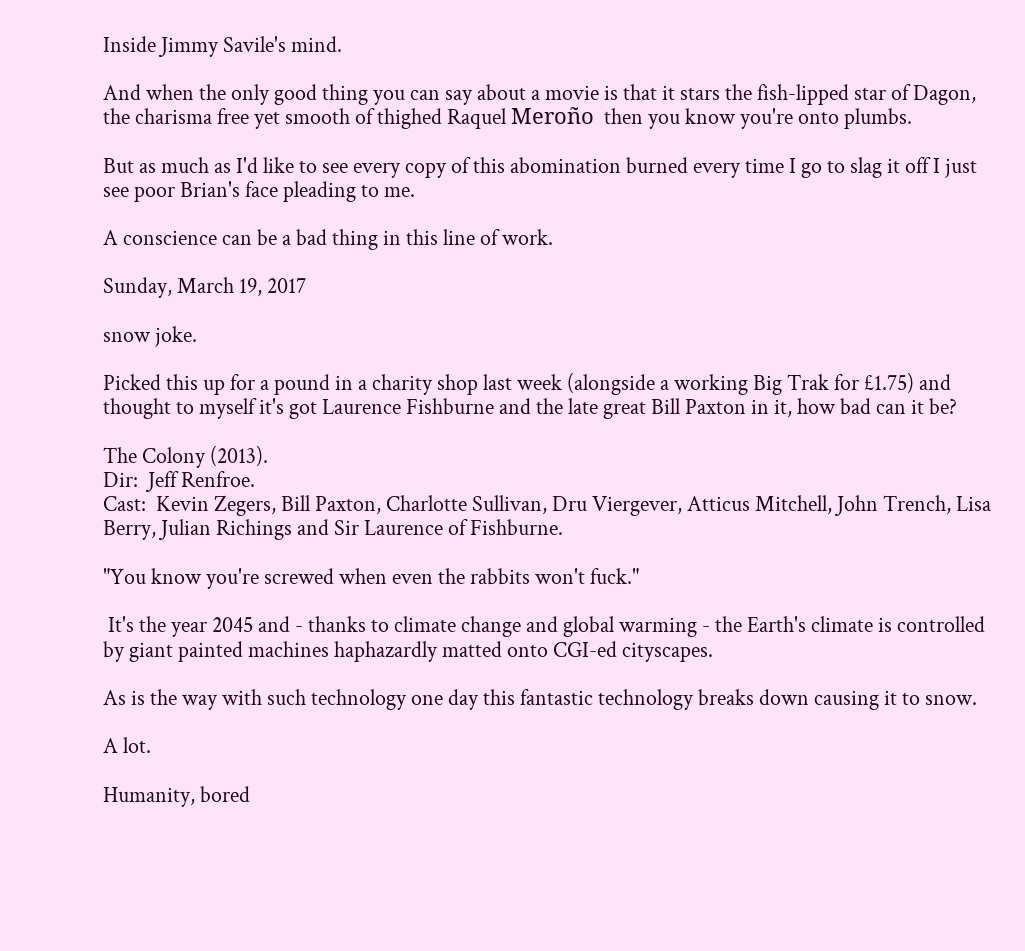Inside Jimmy Savile's mind.

And when the only good thing you can say about a movie is that it stars the fish-lipped star of Dagon, the charisma free yet smooth of thighed Raquel Meroño  then you know you're onto plumbs.

But as much as I'd like to see every copy of this abomination burned every time I go to slag it off I just see poor Brian's face pleading to me.

A conscience can be a bad thing in this line of work.

Sunday, March 19, 2017

snow joke.

Picked this up for a pound in a charity shop last week (alongside a working Big Trak for £1.75) and thought to myself it's got Laurence Fishburne and the late great Bill Paxton in it, how bad can it be?

The Colony (2013).
Dir:  Jeff Renfroe.
Cast:  Kevin Zegers, Bill Paxton, Charlotte Sullivan, Dru Viergever, Atticus Mitchell, John Trench, Lisa Berry, Julian Richings and Sir Laurence of Fishburne.

"You know you're screwed when even the rabbits won't fuck."

 It's the year 2045 and - thanks to climate change and global warming - the Earth's climate is controlled by giant painted machines haphazardly matted onto CGI-ed cityscapes.

As is the way with such technology one day this fantastic technology breaks down causing it to snow.

A lot.

Humanity, bored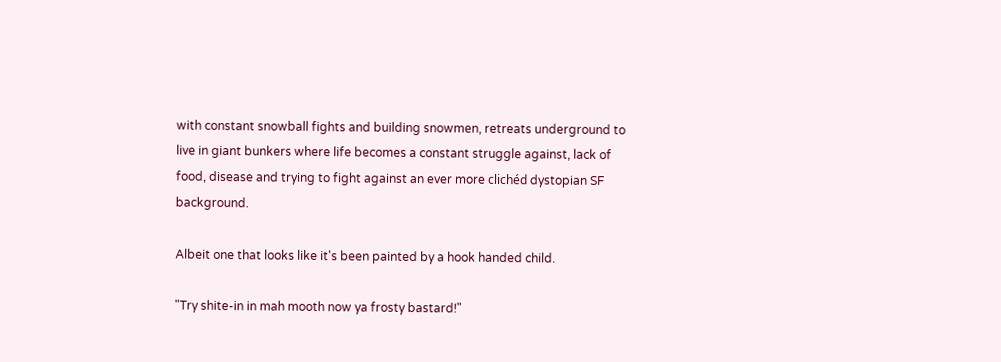with constant snowball fights and building snowmen, retreats underground to live in giant bunkers where life becomes a constant struggle against, lack of food, disease and trying to fight against an ever more clichéd dystopian SF background.

Albeit one that looks like it's been painted by a hook handed child.

"Try shite-in in mah mooth now ya frosty bastard!"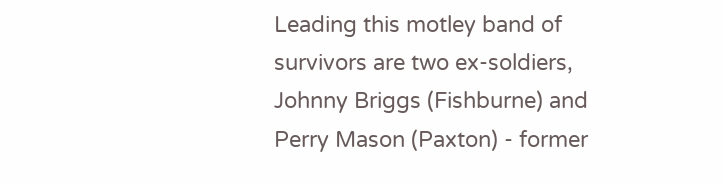Leading this motley band of survivors are two ex-soldiers, Johnny Briggs (Fishburne) and Perry Mason (Paxton) - former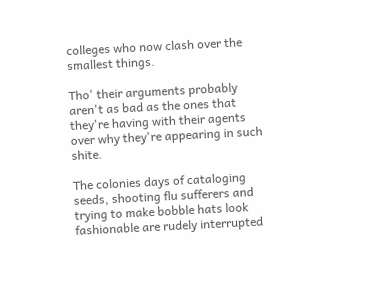colleges who now clash over the smallest things.

Tho' their arguments probably aren't as bad as the ones that they're having with their agents over why they're appearing in such shite.

The colonies days of cataloging seeds, shooting flu sufferers and trying to make bobble hats look fashionable are rudely interrupted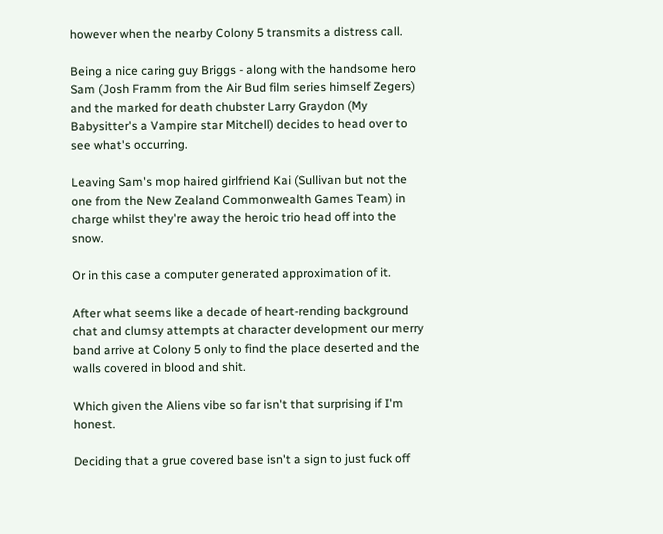however when the nearby Colony 5 transmits a distress call.

Being a nice caring guy Briggs - along with the handsome hero Sam (Josh Framm from the Air Bud film series himself Zegers) and the marked for death chubster Larry Graydon (My Babysitter's a Vampire star Mitchell) decides to head over to see what's occurring.

Leaving Sam's mop haired girlfriend Kai (Sullivan but not the one from the New Zealand Commonwealth Games Team) in charge whilst they're away the heroic trio head off into the snow.

Or in this case a computer generated approximation of it.

After what seems like a decade of heart-rending background chat and clumsy attempts at character development our merry band arrive at Colony 5 only to find the place deserted and the walls covered in blood and shit.

Which given the Aliens vibe so far isn't that surprising if I'm honest.

Deciding that a grue covered base isn't a sign to just fuck off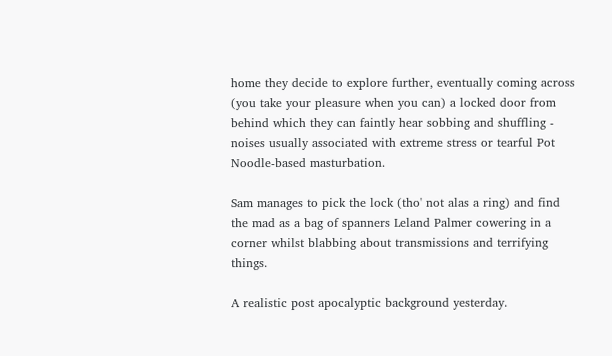home they decide to explore further, eventually coming across (you take your pleasure when you can) a locked door from behind which they can faintly hear sobbing and shuffling - noises usually associated with extreme stress or tearful Pot Noodle-based masturbation.

Sam manages to pick the lock (tho' not alas a ring) and find the mad as a bag of spanners Leland Palmer cowering in a corner whilst blabbing about transmissions and terrifying things.

A realistic post apocalyptic background yesterday.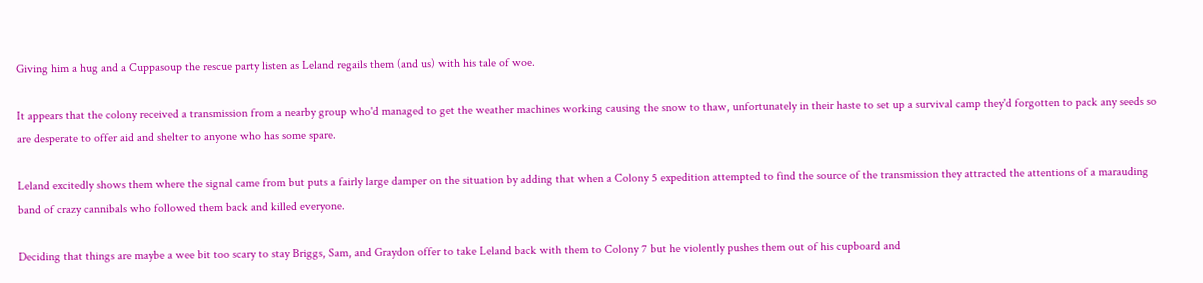Giving him a hug and a Cuppasoup the rescue party listen as Leland regails them (and us) with his tale of woe.

It appears that the colony received a transmission from a nearby group who'd managed to get the weather machines working causing the snow to thaw, unfortunately in their haste to set up a survival camp they'd forgotten to pack any seeds so are desperate to offer aid and shelter to anyone who has some spare.

Leland excitedly shows them where the signal came from but puts a fairly large damper on the situation by adding that when a Colony 5 expedition attempted to find the source of the transmission they attracted the attentions of a marauding band of crazy cannibals who followed them back and killed everyone.

Deciding that things are maybe a wee bit too scary to stay Briggs, Sam, and Graydon offer to take Leland back with them to Colony 7 but he violently pushes them out of his cupboard and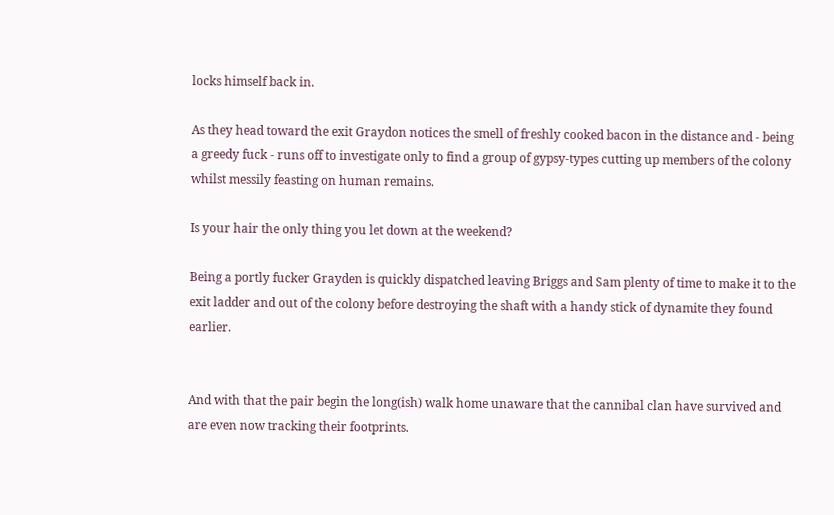locks himself back in.

As they head toward the exit Graydon notices the smell of freshly cooked bacon in the distance and - being a greedy fuck - runs off to investigate only to find a group of gypsy-types cutting up members of the colony whilst messily feasting on human remains.

Is your hair the only thing you let down at the weekend?

Being a portly fucker Grayden is quickly dispatched leaving Briggs and Sam plenty of time to make it to the exit ladder and out of the colony before destroying the shaft with a handy stick of dynamite they found earlier.


And with that the pair begin the long(ish) walk home unaware that the cannibal clan have survived and are even now tracking their footprints.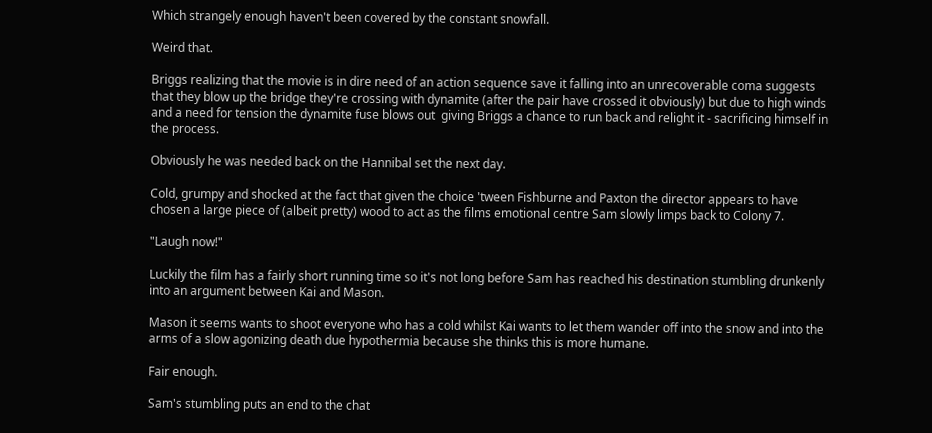Which strangely enough haven't been covered by the constant snowfall.

Weird that.

Briggs realizing that the movie is in dire need of an action sequence save it falling into an unrecoverable coma suggests that they blow up the bridge they're crossing with dynamite (after the pair have crossed it obviously) but due to high winds and a need for tension the dynamite fuse blows out  giving Briggs a chance to run back and relight it - sacrificing himself in the process.

Obviously he was needed back on the Hannibal set the next day.

Cold, grumpy and shocked at the fact that given the choice 'tween Fishburne and Paxton the director appears to have chosen a large piece of (albeit pretty) wood to act as the films emotional centre Sam slowly limps back to Colony 7.

"Laugh now!"

Luckily the film has a fairly short running time so it's not long before Sam has reached his destination stumbling drunkenly into an argument between Kai and Mason.

Mason it seems wants to shoot everyone who has a cold whilst Kai wants to let them wander off into the snow and into the arms of a slow agonizing death due hypothermia because she thinks this is more humane.

Fair enough.

Sam's stumbling puts an end to the chat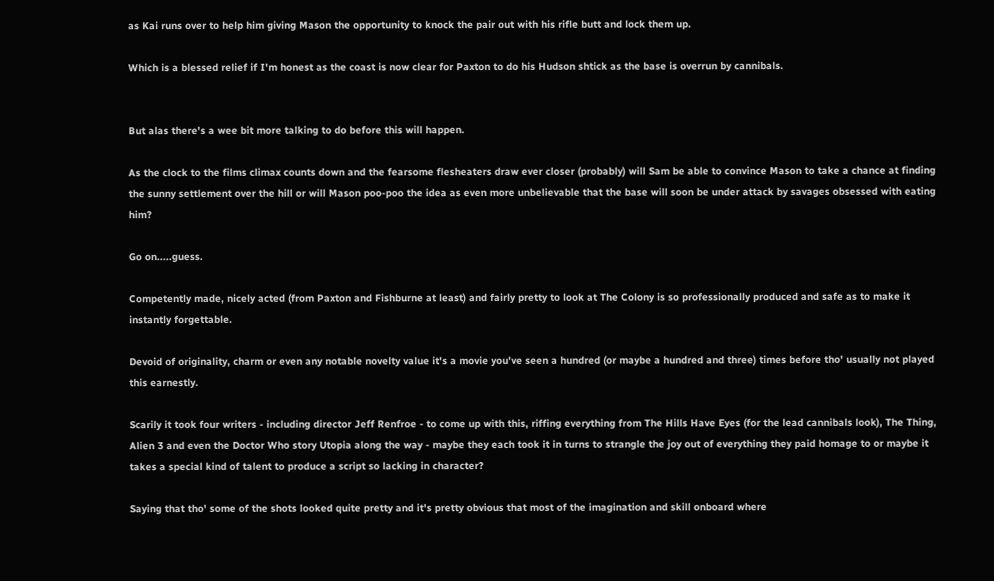as Kai runs over to help him giving Mason the opportunity to knock the pair out with his rifle butt and lock them up.

Which is a blessed relief if I'm honest as the coast is now clear for Paxton to do his Hudson shtick as the base is overrun by cannibals.


But alas there's a wee bit more talking to do before this will happen.

As the clock to the films climax counts down and the fearsome flesheaters draw ever closer (probably) will Sam be able to convince Mason to take a chance at finding the sunny settlement over the hill or will Mason poo-poo the idea as even more unbelievable that the base will soon be under attack by savages obsessed with eating him?

Go on.....guess.

Competently made, nicely acted (from Paxton and Fishburne at least) and fairly pretty to look at The Colony is so professionally produced and safe as to make it instantly forgettable.

Devoid of originality, charm or even any notable novelty value it's a movie you've seen a hundred (or maybe a hundred and three) times before tho' usually not played this earnestly.

Scarily it took four writers - including director Jeff Renfroe - to come up with this, riffing everything from The Hills Have Eyes (for the lead cannibals look), The Thing, Alien 3 and even the Doctor Who story Utopia along the way - maybe they each took it in turns to strangle the joy out of everything they paid homage to or maybe it takes a special kind of talent to produce a script so lacking in character?

Saying that tho' some of the shots looked quite pretty and it's pretty obvious that most of the imagination and skill onboard where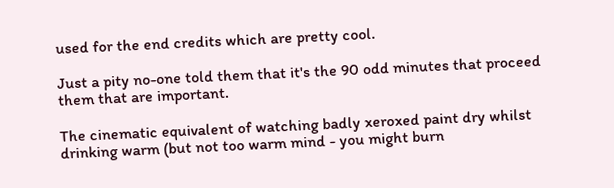used for the end credits which are pretty cool.

Just a pity no-one told them that it's the 90 odd minutes that proceed them that are important.

The cinematic equivalent of watching badly xeroxed paint dry whilst drinking warm (but not too warm mind - you might burn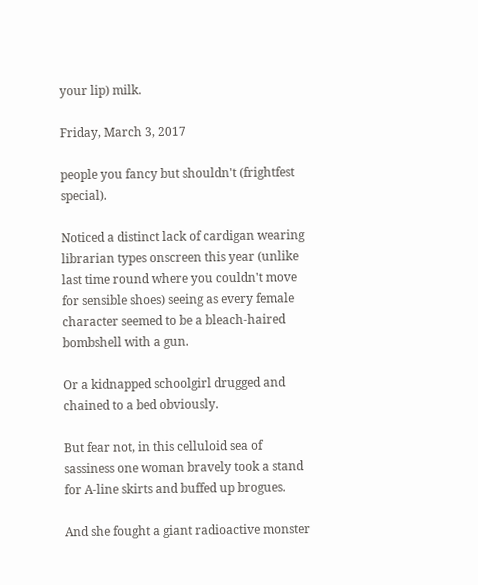your lip) milk.

Friday, March 3, 2017

people you fancy but shouldn't (frightfest special).

Noticed a distinct lack of cardigan wearing librarian types onscreen this year (unlike last time round where you couldn't move for sensible shoes) seeing as every female character seemed to be a bleach-haired bombshell with a gun.

Or a kidnapped schoolgirl drugged and chained to a bed obviously.

But fear not, in this celluloid sea of sassiness one woman bravely took a stand for A-line skirts and buffed up brogues.

And she fought a giant radioactive monster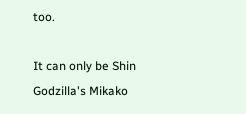too.

It can only be Shin Godzilla's Mikako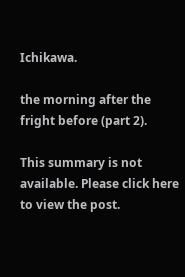Ichikawa.

the morning after the fright before (part 2).

This summary is not available. Please click here to view the post.